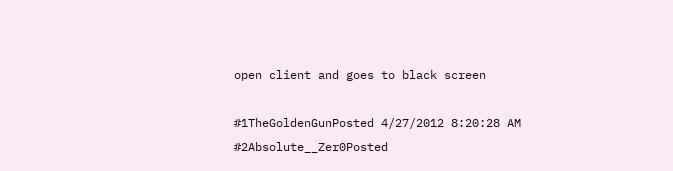open client and goes to black screen

#1TheGoldenGunPosted 4/27/2012 8:20:28 AM
#2Absolute__Zer0Posted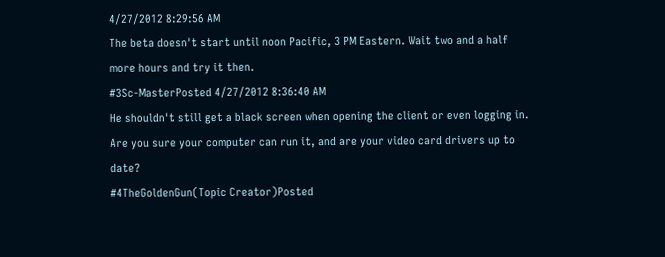4/27/2012 8:29:56 AM
The beta doesn't start until noon Pacific, 3 PM Eastern. Wait two and a half more hours and try it then.
#3Sc-MasterPosted 4/27/2012 8:36:40 AM
He shouldn't still get a black screen when opening the client or even logging in. Are you sure your computer can run it, and are your video card drivers up to date?
#4TheGoldenGun(Topic Creator)Posted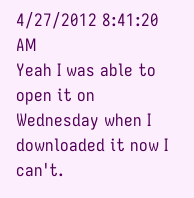4/27/2012 8:41:20 AM
Yeah I was able to open it on Wednesday when I downloaded it now I can't.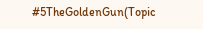#5TheGoldenGun(Topic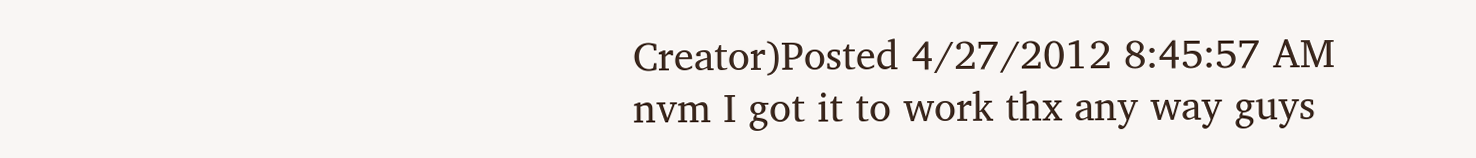Creator)Posted 4/27/2012 8:45:57 AM
nvm I got it to work thx any way guys